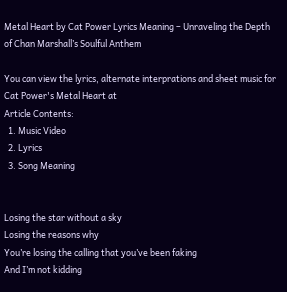Metal Heart by Cat Power Lyrics Meaning – Unraveling the Depth of Chan Marshall’s Soulful Anthem

You can view the lyrics, alternate interprations and sheet music for Cat Power's Metal Heart at
Article Contents:
  1. Music Video
  2. Lyrics
  3. Song Meaning


Losing the star without a sky
Losing the reasons why
You’re losing the calling that you’ve been faking
And I’m not kidding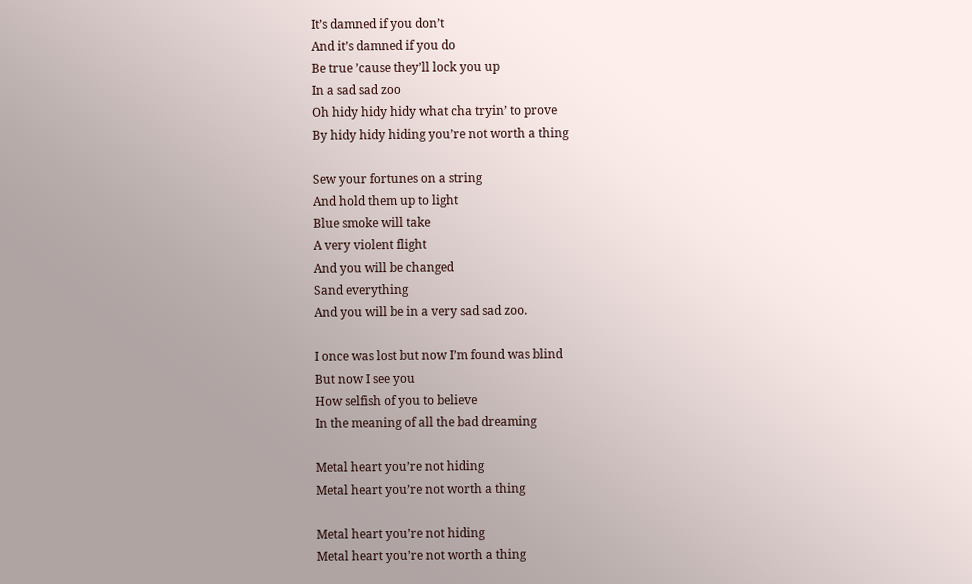It’s damned if you don’t
And it’s damned if you do
Be true ’cause they’ll lock you up
In a sad sad zoo
Oh hidy hidy hidy what cha tryin’ to prove
By hidy hidy hiding you’re not worth a thing

Sew your fortunes on a string
And hold them up to light
Blue smoke will take
A very violent flight
And you will be changed
Sand everything
And you will be in a very sad sad zoo.

I once was lost but now I’m found was blind
But now I see you
How selfish of you to believe
In the meaning of all the bad dreaming

Metal heart you’re not hiding
Metal heart you’re not worth a thing

Metal heart you’re not hiding
Metal heart you’re not worth a thing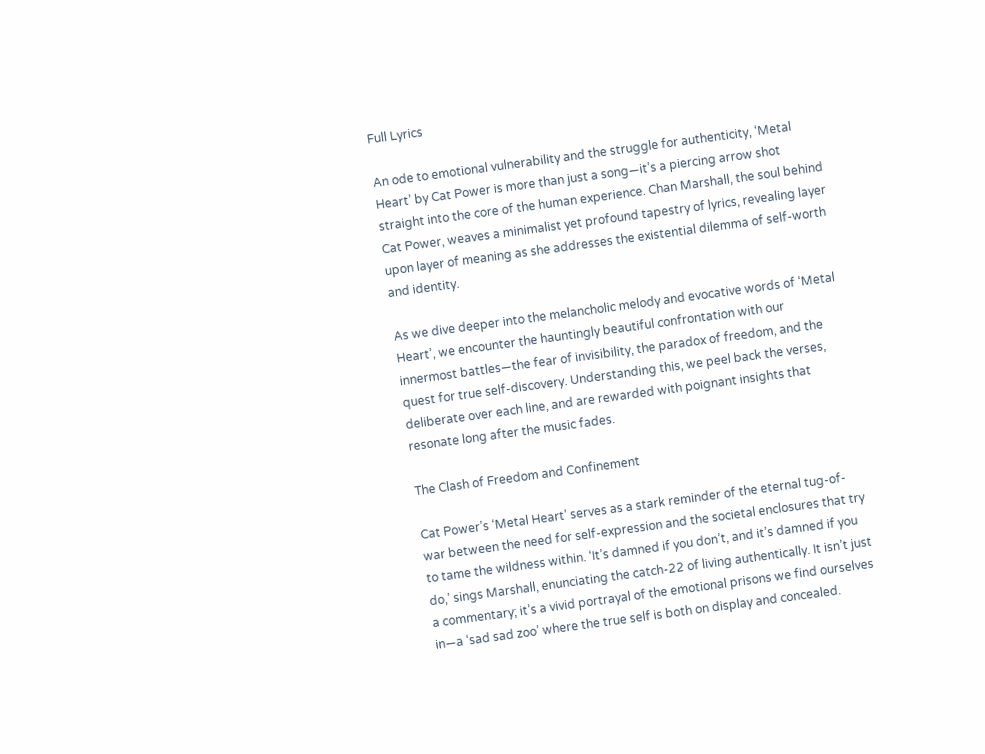Full Lyrics

An ode to emotional vulnerability and the struggle for authenticity, ‘Metal Heart’ by Cat Power is more than just a song—it’s a piercing arrow shot straight into the core of the human experience. Chan Marshall, the soul behind Cat Power, weaves a minimalist yet profound tapestry of lyrics, revealing layer upon layer of meaning as she addresses the existential dilemma of self-worth and identity.

As we dive deeper into the melancholic melody and evocative words of ‘Metal Heart’, we encounter the hauntingly beautiful confrontation with our innermost battles—the fear of invisibility, the paradox of freedom, and the quest for true self-discovery. Understanding this, we peel back the verses, deliberate over each line, and are rewarded with poignant insights that resonate long after the music fades.

The Clash of Freedom and Confinement

Cat Power’s ‘Metal Heart’ serves as a stark reminder of the eternal tug-of-war between the need for self-expression and the societal enclosures that try to tame the wildness within. ‘It’s damned if you don’t, and it’s damned if you do,’ sings Marshall, enunciating the catch-22 of living authentically. It isn’t just a commentary; it’s a vivid portrayal of the emotional prisons we find ourselves in—a ‘sad sad zoo’ where the true self is both on display and concealed.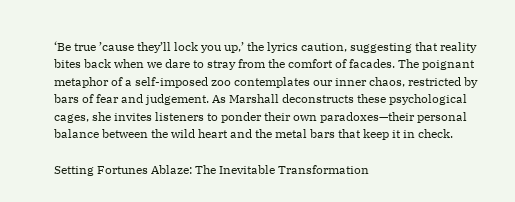‘Be true ’cause they’ll lock you up,’ the lyrics caution, suggesting that reality bites back when we dare to stray from the comfort of facades. The poignant metaphor of a self-imposed zoo contemplates our inner chaos, restricted by bars of fear and judgement. As Marshall deconstructs these psychological cages, she invites listeners to ponder their own paradoxes—their personal balance between the wild heart and the metal bars that keep it in check.

Setting Fortunes Ablaze: The Inevitable Transformation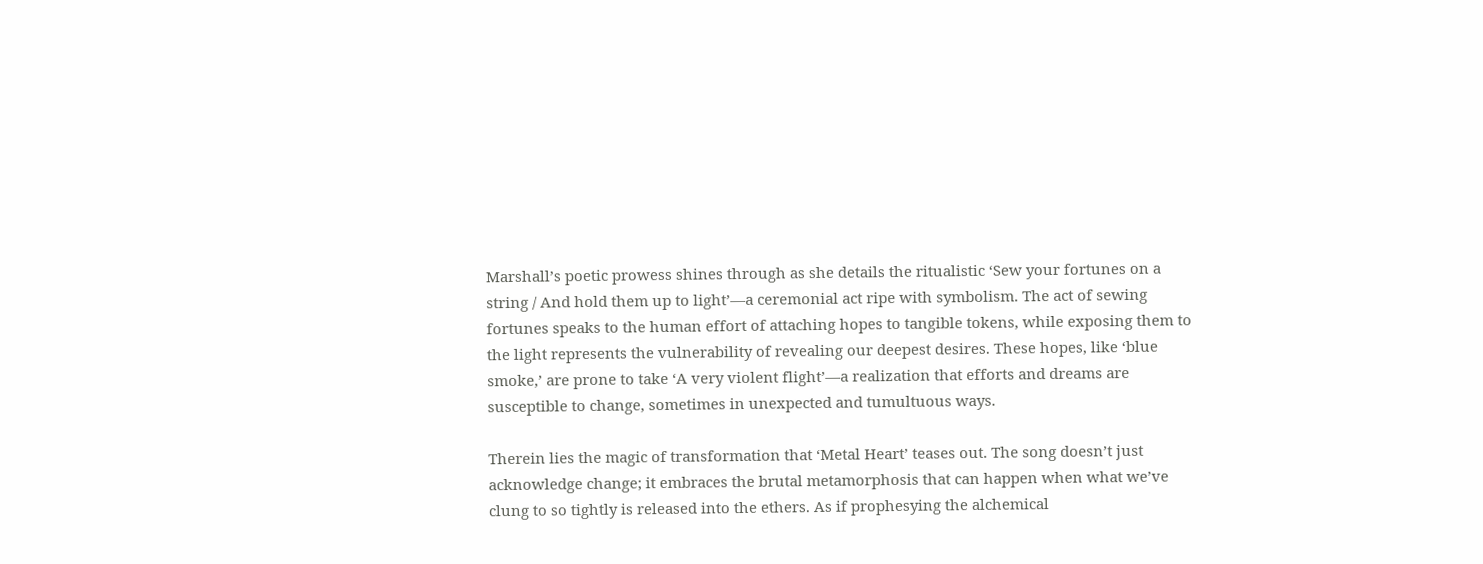Marshall’s poetic prowess shines through as she details the ritualistic ‘Sew your fortunes on a string / And hold them up to light’—a ceremonial act ripe with symbolism. The act of sewing fortunes speaks to the human effort of attaching hopes to tangible tokens, while exposing them to the light represents the vulnerability of revealing our deepest desires. These hopes, like ‘blue smoke,’ are prone to take ‘A very violent flight’—a realization that efforts and dreams are susceptible to change, sometimes in unexpected and tumultuous ways.

Therein lies the magic of transformation that ‘Metal Heart’ teases out. The song doesn’t just acknowledge change; it embraces the brutal metamorphosis that can happen when what we’ve clung to so tightly is released into the ethers. As if prophesying the alchemical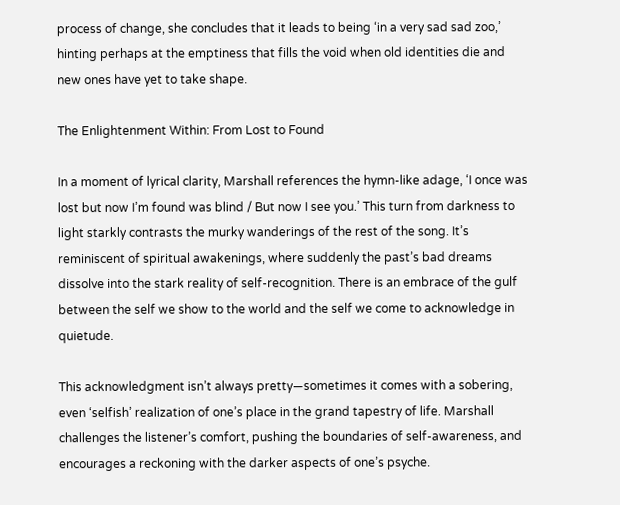process of change, she concludes that it leads to being ‘in a very sad sad zoo,’ hinting perhaps at the emptiness that fills the void when old identities die and new ones have yet to take shape.

The Enlightenment Within: From Lost to Found

In a moment of lyrical clarity, Marshall references the hymn-like adage, ‘I once was lost but now I’m found was blind / But now I see you.’ This turn from darkness to light starkly contrasts the murky wanderings of the rest of the song. It’s reminiscent of spiritual awakenings, where suddenly the past’s bad dreams dissolve into the stark reality of self-recognition. There is an embrace of the gulf between the self we show to the world and the self we come to acknowledge in quietude.

This acknowledgment isn’t always pretty—sometimes it comes with a sobering, even ‘selfish’ realization of one’s place in the grand tapestry of life. Marshall challenges the listener’s comfort, pushing the boundaries of self-awareness, and encourages a reckoning with the darker aspects of one’s psyche.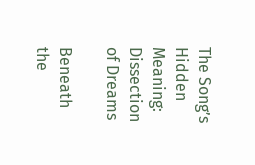The Song’s Hidden Meaning: Dissection of Dreams

Beneath the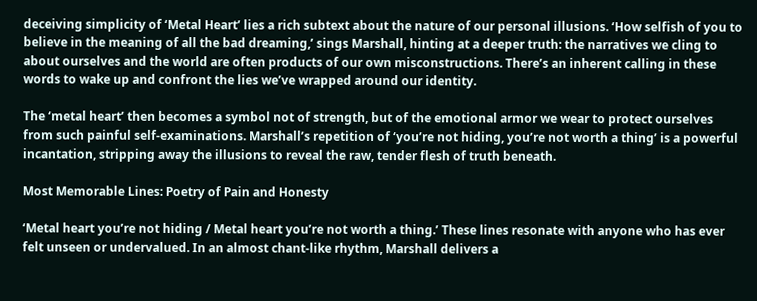deceiving simplicity of ‘Metal Heart’ lies a rich subtext about the nature of our personal illusions. ‘How selfish of you to believe in the meaning of all the bad dreaming,’ sings Marshall, hinting at a deeper truth: the narratives we cling to about ourselves and the world are often products of our own misconstructions. There’s an inherent calling in these words to wake up and confront the lies we’ve wrapped around our identity.

The ‘metal heart’ then becomes a symbol not of strength, but of the emotional armor we wear to protect ourselves from such painful self-examinations. Marshall’s repetition of ‘you’re not hiding, you’re not worth a thing’ is a powerful incantation, stripping away the illusions to reveal the raw, tender flesh of truth beneath.

Most Memorable Lines: Poetry of Pain and Honesty

‘Metal heart you’re not hiding / Metal heart you’re not worth a thing.’ These lines resonate with anyone who has ever felt unseen or undervalued. In an almost chant-like rhythm, Marshall delivers a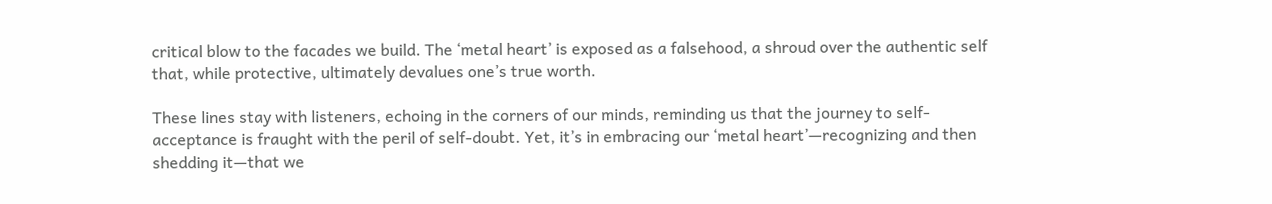critical blow to the facades we build. The ‘metal heart’ is exposed as a falsehood, a shroud over the authentic self that, while protective, ultimately devalues one’s true worth.

These lines stay with listeners, echoing in the corners of our minds, reminding us that the journey to self-acceptance is fraught with the peril of self-doubt. Yet, it’s in embracing our ‘metal heart’—recognizing and then shedding it—that we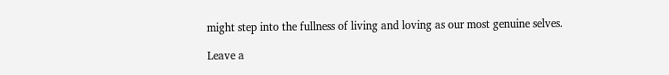might step into the fullness of living and loving as our most genuine selves.

Leave a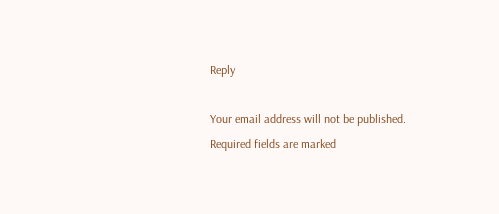Reply

Your email address will not be published. Required fields are marked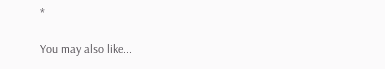*

You may also like...